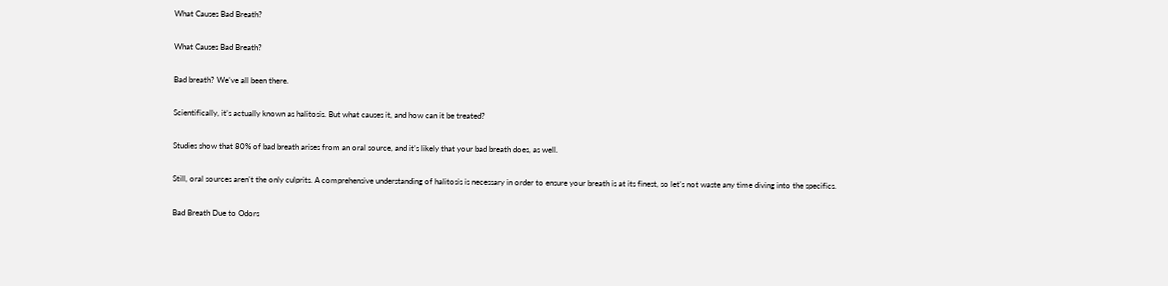What Causes Bad Breath?

What Causes Bad Breath?

Bad breath? We’ve all been there.

Scientifically, it’s actually known as halitosis. But what causes it, and how can it be treated?

Studies show that 80% of bad breath arises from an oral source, and it’s likely that your bad breath does, as well.

Still, oral sources aren’t the only culprits. A comprehensive understanding of halitosis is necessary in order to ensure your breath is at its finest, so let’s not waste any time diving into the specifics.

Bad Breath Due to Odors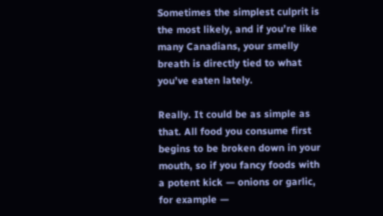Sometimes the simplest culprit is the most likely, and if you’re like many Canadians, your smelly breath is directly tied to what you’ve eaten lately.

Really. It could be as simple as that. All food you consume first begins to be broken down in your mouth, so if you fancy foods with a potent kick — onions or garlic, for example —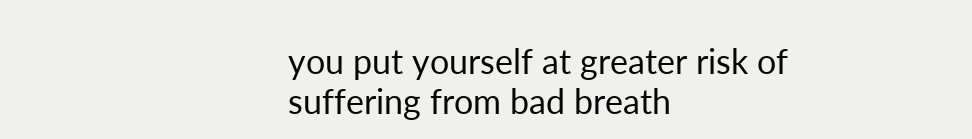you put yourself at greater risk of suffering from bad breath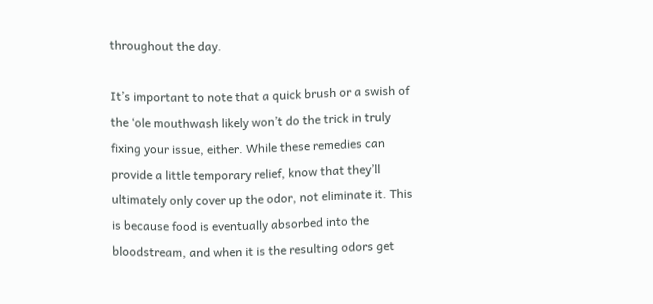throughout the day.

It’s important to note that a quick brush or a swish of the ‘ole mouthwash likely won’t do the trick in truly fixing your issue, either. While these remedies can provide a little temporary relief, know that they’ll ultimately only cover up the odor, not eliminate it. This is because food is eventually absorbed into the bloodstream, and when it is the resulting odors get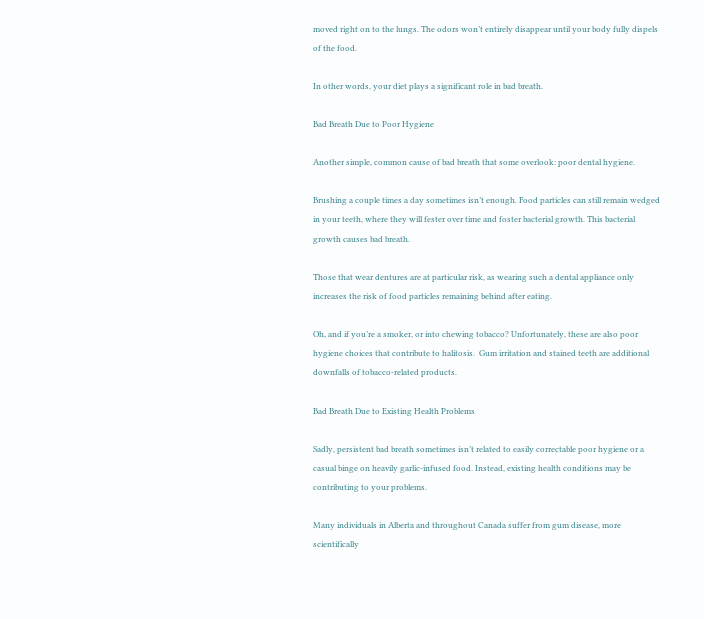moved right on to the lungs. The odors won’t entirely disappear until your body fully dispels of the food.

In other words, your diet plays a significant role in bad breath.

Bad Breath Due to Poor Hygiene

Another simple, common cause of bad breath that some overlook: poor dental hygiene.

Brushing a couple times a day sometimes isn’t enough. Food particles can still remain wedged in your teeth, where they will fester over time and foster bacterial growth. This bacterial growth causes bad breath.

Those that wear dentures are at particular risk, as wearing such a dental appliance only increases the risk of food particles remaining behind after eating.

Oh, and if you’re a smoker, or into chewing tobacco? Unfortunately, these are also poor hygiene choices that contribute to halitosis.  Gum irritation and stained teeth are additional downfalls of tobacco-related products.

Bad Breath Due to Existing Health Problems

Sadly, persistent bad breath sometimes isn’t related to easily correctable poor hygiene or a casual binge on heavily garlic-infused food. Instead, existing health conditions may be contributing to your problems.

Many individuals in Alberta and throughout Canada suffer from gum disease, more scientifically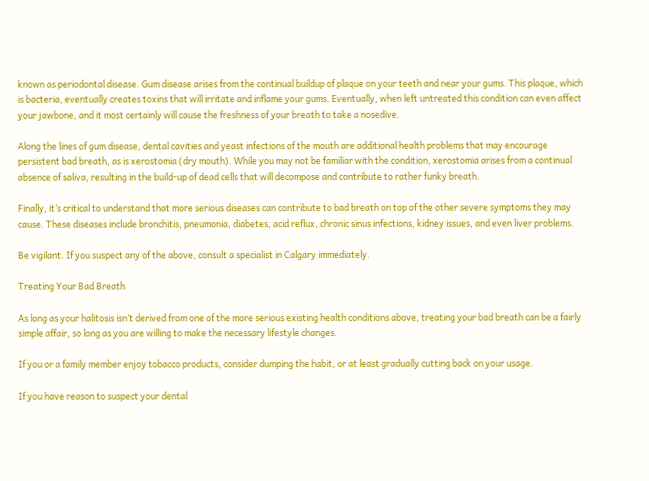known as periodontal disease. Gum disease arises from the continual buildup of plaque on your teeth and near your gums. This plaque, which is bacteria, eventually creates toxins that will irritate and inflame your gums. Eventually, when left untreated this condition can even affect your jawbone, and it most certainly will cause the freshness of your breath to take a nosedive.

Along the lines of gum disease, dental cavities and yeast infections of the mouth are additional health problems that may encourage persistent bad breath, as is xerostomia (dry mouth). While you may not be familiar with the condition, xerostomia arises from a continual absence of saliva, resulting in the build-up of dead cells that will decompose and contribute to rather funky breath.

Finally, it’s critical to understand that more serious diseases can contribute to bad breath on top of the other severe symptoms they may cause. These diseases include bronchitis, pneumonia, diabetes, acid reflux, chronic sinus infections, kidney issues, and even liver problems.

Be vigilant. If you suspect any of the above, consult a specialist in Calgary immediately.

Treating Your Bad Breath

As long as your halitosis isn’t derived from one of the more serious existing health conditions above, treating your bad breath can be a fairly simple affair, so long as you are willing to make the necessary lifestyle changes.

If you or a family member enjoy tobacco products, consider dumping the habit, or at least gradually cutting back on your usage.

If you have reason to suspect your dental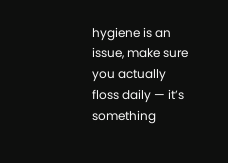hygiene is an issue, make sure you actually floss daily — it’s something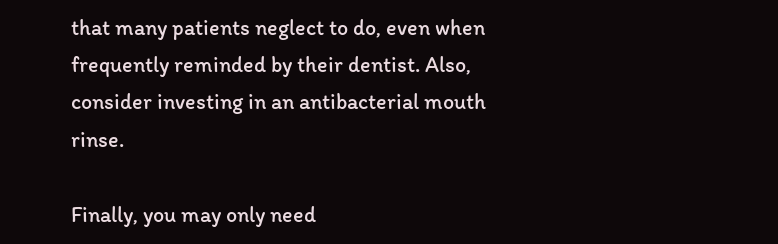that many patients neglect to do, even when frequently reminded by their dentist. Also, consider investing in an antibacterial mouth rinse.

Finally, you may only need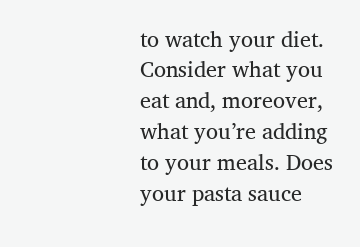to watch your diet. Consider what you eat and, moreover, what you’re adding to your meals. Does your pasta sauce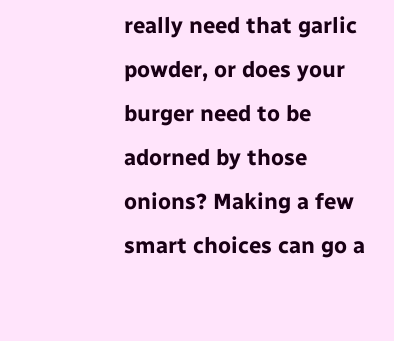really need that garlic powder, or does your burger need to be adorned by those onions? Making a few smart choices can go a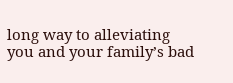long way to alleviating you and your family’s bad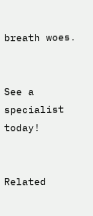breath woes.


See a specialist today!


Related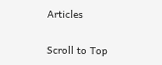Articles

Scroll to Top